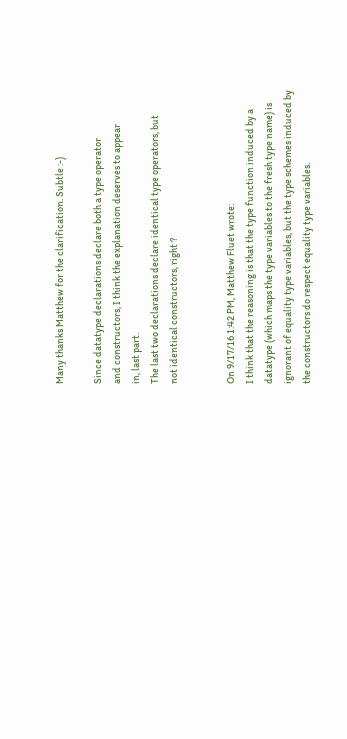Many thanks Matthew for the clarification. Subtle :-)

Since datatype declarations declare both a type operator
and constructors, I think the explanation deserves to appear
in, last part.
The last two declarations declare identical type operators, but
not identical constructors, right ?


On 9/17/16 1:42 PM, Matthew Fluet wrote:
I think that the reasoning is that the type function induced by a
datatype (which maps the type variables to the fresh type name) is
ignorant of equality type variables, but the type schemes induced by
the constructors do respect equality type variables.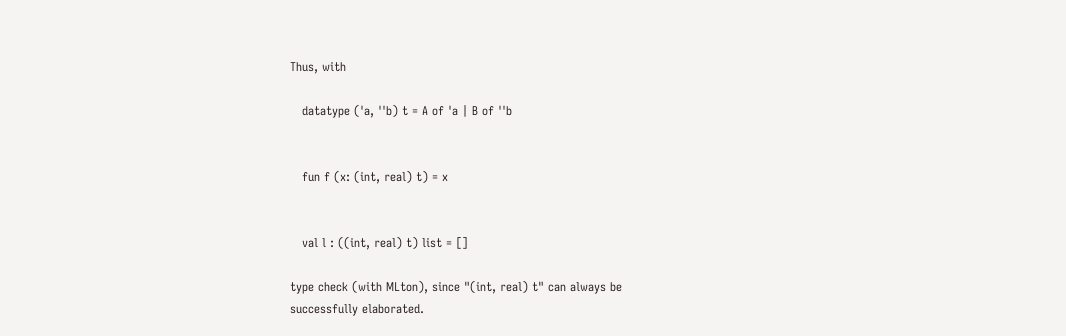Thus, with

   datatype ('a, ''b) t = A of 'a | B of ''b


   fun f (x: (int, real) t) = x


   val l : ((int, real) t) list = []

type check (with MLton), since "(int, real) t" can always be
successfully elaborated.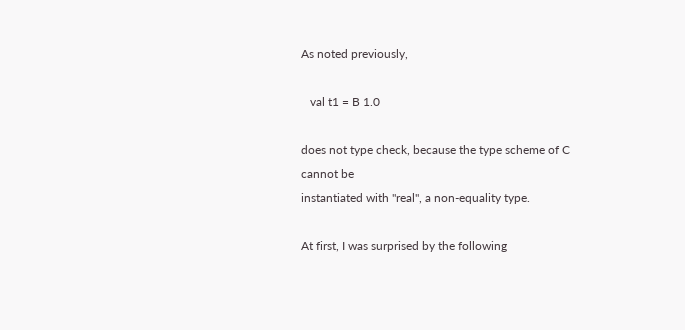As noted previously,

   val t1 = B 1.0

does not type check, because the type scheme of C cannot be
instantiated with "real", a non-equality type.

At first, I was surprised by the following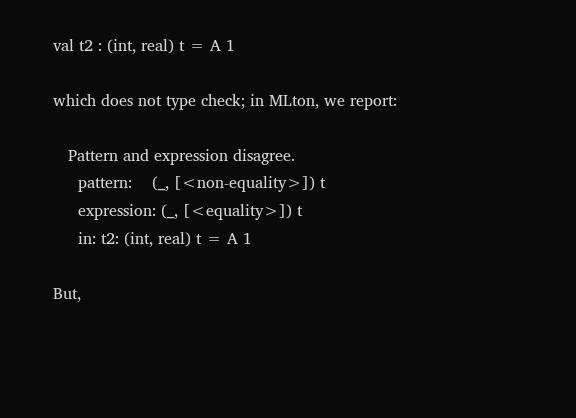val t2 : (int, real) t = A 1

which does not type check; in MLton, we report:

   Pattern and expression disagree.
     pattern:    (_, [<non-equality>]) t
     expression: (_, [<equality>]) t
     in: t2: (int, real) t = A 1

But,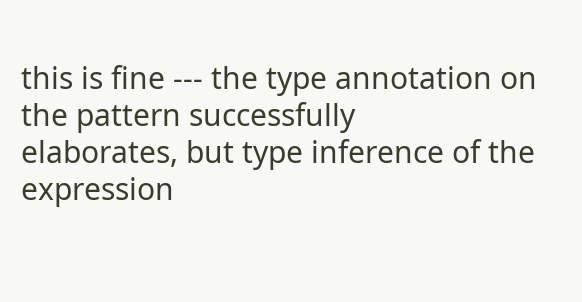this is fine --- the type annotation on the pattern successfully
elaborates, but type inference of the expression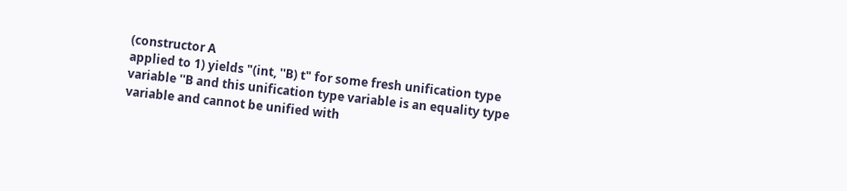(constructor A
applied to 1) yields "(int, ''B) t" for some fresh unification type
variable ''B and this unification type variable is an equality type
variable and cannot be unified with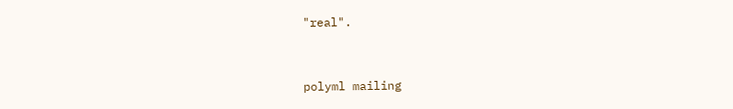"real".


polyml mailing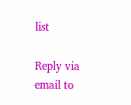list

Reply via email to